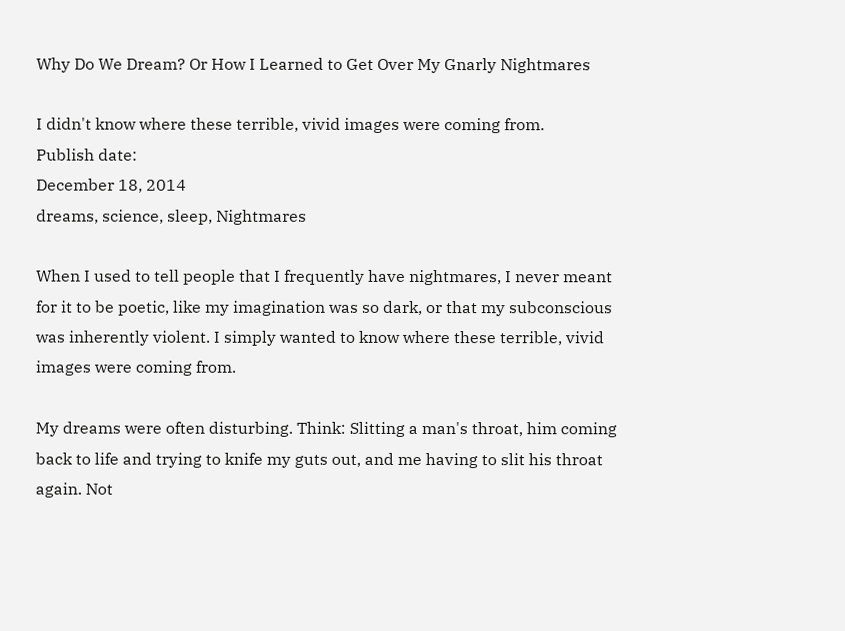Why Do We Dream? Or How I Learned to Get Over My Gnarly Nightmares

I didn't know where these terrible, vivid images were coming from.
Publish date:
December 18, 2014
dreams, science, sleep, Nightmares

When I used to tell people that I frequently have nightmares, I never meant for it to be poetic, like my imagination was so dark, or that my subconscious was inherently violent. I simply wanted to know where these terrible, vivid images were coming from.

My dreams were often disturbing. Think: Slitting a man's throat, him coming back to life and trying to knife my guts out, and me having to slit his throat again. Not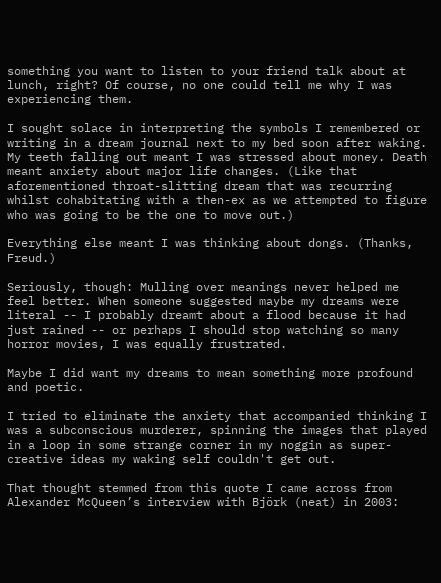something you want to listen to your friend talk about at lunch, right? Of course, no one could tell me why I was experiencing them.

I sought solace in interpreting the symbols I remembered or writing in a dream journal next to my bed soon after waking. My teeth falling out meant I was stressed about money. Death meant anxiety about major life changes. (Like that aforementioned throat-slitting dream that was recurring whilst cohabitating with a then-ex as we attempted to figure who was going to be the one to move out.)

Everything else meant I was thinking about dongs. (Thanks, Freud.)

Seriously, though: Mulling over meanings never helped me feel better. When someone suggested maybe my dreams were literal -- I probably dreamt about a flood because it had just rained -- or perhaps I should stop watching so many horror movies, I was equally frustrated.

Maybe I did want my dreams to mean something more profound and poetic.

I tried to eliminate the anxiety that accompanied thinking I was a subconscious murderer, spinning the images that played in a loop in some strange corner in my noggin as super-creative ideas my waking self couldn't get out.

That thought stemmed from this quote I came across from Alexander McQueen’s interview with Björk (neat) in 2003: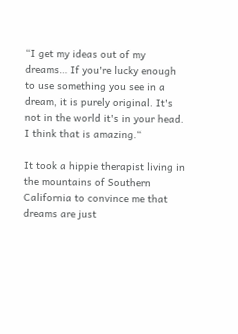“I get my ideas out of my dreams… If you're lucky enough to use something you see in a dream, it is purely original. It's not in the world it's in your head. I think that is amazing.“

It took a hippie therapist living in the mountains of Southern California to convince me that dreams are just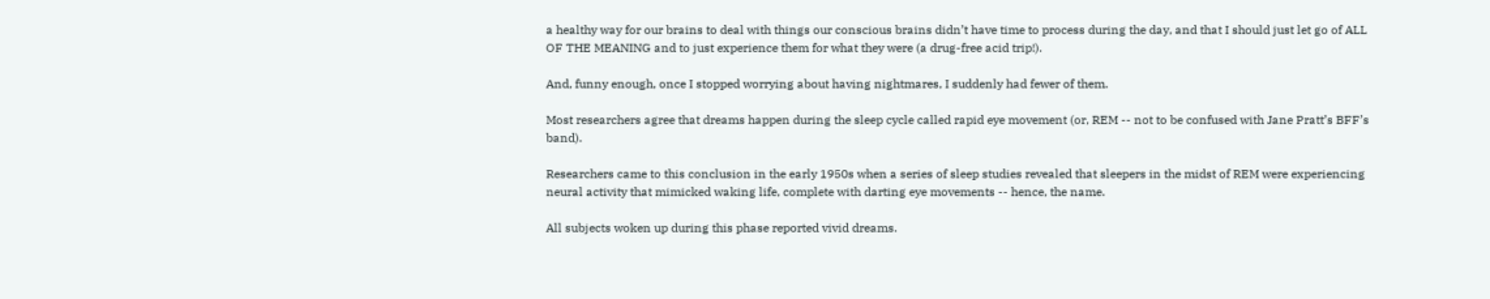a healthy way for our brains to deal with things our conscious brains didn’t have time to process during the day, and that I should just let go of ALL OF THE MEANING and to just experience them for what they were (a drug-free acid trip!).

And, funny enough, once I stopped worrying about having nightmares, I suddenly had fewer of them.

Most researchers agree that dreams happen during the sleep cycle called rapid eye movement (or, REM -- not to be confused with Jane Pratt’s BFF’s band).

Researchers came to this conclusion in the early 1950s when a series of sleep studies revealed that sleepers in the midst of REM were experiencing neural activity that mimicked waking life, complete with darting eye movements -- hence, the name.

All subjects woken up during this phase reported vivid dreams.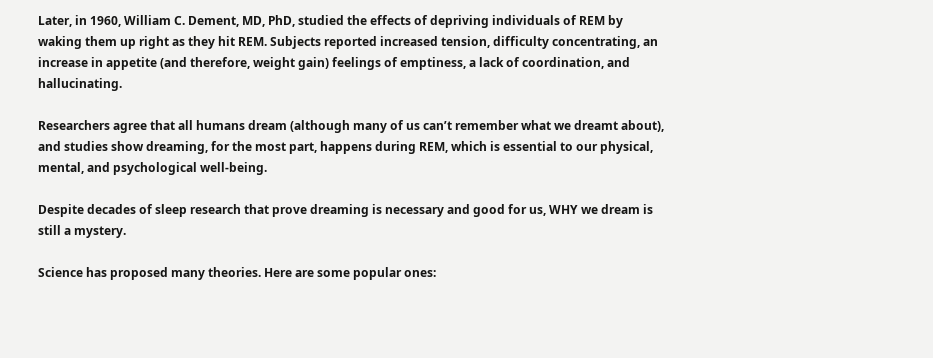Later, in 1960, William C. Dement, MD, PhD, studied the effects of depriving individuals of REM by waking them up right as they hit REM. Subjects reported increased tension, difficulty concentrating, an increase in appetite (and therefore, weight gain) feelings of emptiness, a lack of coordination, and hallucinating.

Researchers agree that all humans dream (although many of us can’t remember what we dreamt about), and studies show dreaming, for the most part, happens during REM, which is essential to our physical, mental, and psychological well-being.

Despite decades of sleep research that prove dreaming is necessary and good for us, WHY we dream is still a mystery.

Science has proposed many theories. Here are some popular ones: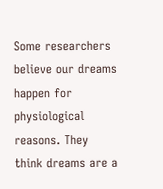Some researchers believe our dreams happen for physiological reasons. They think dreams are a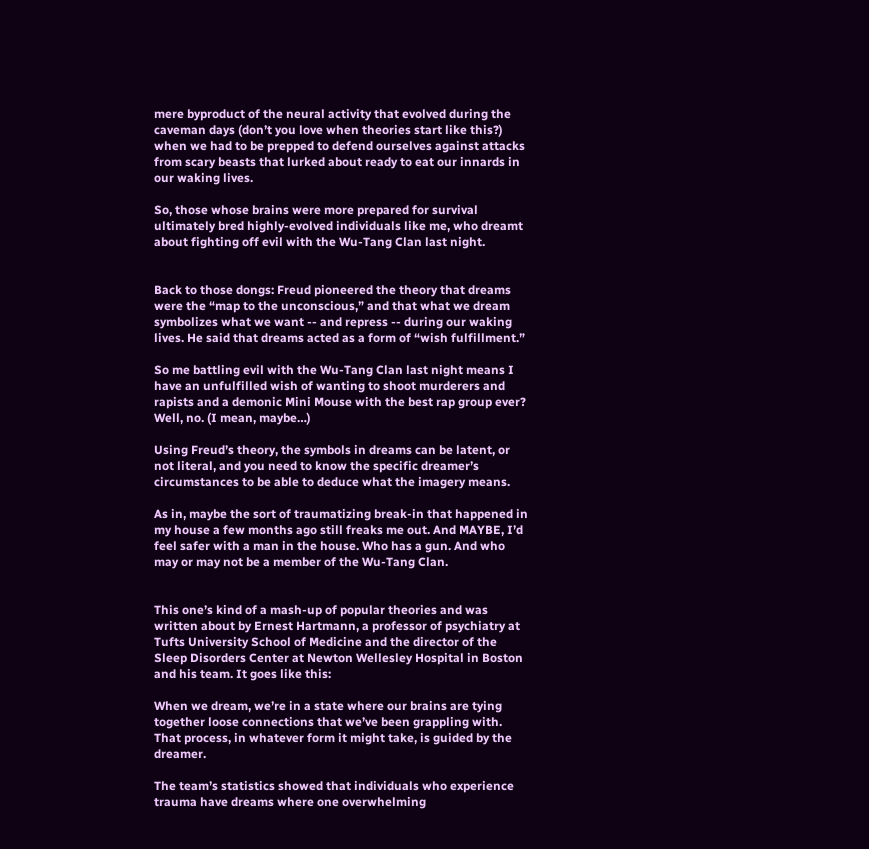mere byproduct of the neural activity that evolved during the caveman days (don’t you love when theories start like this?) when we had to be prepped to defend ourselves against attacks from scary beasts that lurked about ready to eat our innards in our waking lives.

So, those whose brains were more prepared for survival ultimately bred highly-evolved individuals like me, who dreamt about fighting off evil with the Wu-Tang Clan last night.


Back to those dongs: Freud pioneered the theory that dreams were the “map to the unconscious,” and that what we dream symbolizes what we want -- and repress -- during our waking lives. He said that dreams acted as a form of “wish fulfillment.”

So me battling evil with the Wu-Tang Clan last night means I have an unfulfilled wish of wanting to shoot murderers and rapists and a demonic Mini Mouse with the best rap group ever? Well, no. (I mean, maybe…)

Using Freud’s theory, the symbols in dreams can be latent, or not literal, and you need to know the specific dreamer’s circumstances to be able to deduce what the imagery means.

As in, maybe the sort of traumatizing break-in that happened in my house a few months ago still freaks me out. And MAYBE, I’d feel safer with a man in the house. Who has a gun. And who may or may not be a member of the Wu-Tang Clan.


This one’s kind of a mash-up of popular theories and was written about by Ernest Hartmann, a professor of psychiatry at Tufts University School of Medicine and the director of the Sleep Disorders Center at Newton Wellesley Hospital in Boston and his team. It goes like this:

When we dream, we’re in a state where our brains are tying together loose connections that we’ve been grappling with. That process, in whatever form it might take, is guided by the dreamer.

The team’s statistics showed that individuals who experience trauma have dreams where one overwhelming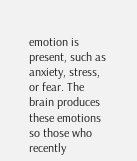emotion is present, such as anxiety, stress, or fear. The brain produces these emotions so those who recently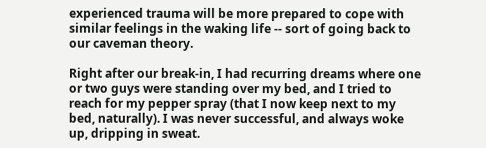experienced trauma will be more prepared to cope with similar feelings in the waking life -- sort of going back to our caveman theory.

Right after our break-in, I had recurring dreams where one or two guys were standing over my bed, and I tried to reach for my pepper spray (that I now keep next to my bed, naturally). I was never successful, and always woke up, dripping in sweat.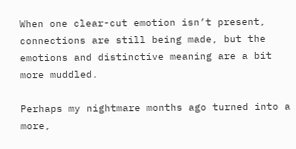When one clear-cut emotion isn’t present, connections are still being made, but the emotions and distinctive meaning are a bit more muddled.

Perhaps my nightmare months ago turned into a more,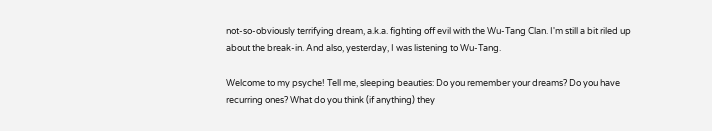not-so-obviously terrifying dream, a.k.a. fighting off evil with the Wu-Tang Clan. I'm still a bit riled up about the break-in. And also, yesterday, I was listening to Wu-Tang.

Welcome to my psyche! Tell me, sleeping beauties: Do you remember your dreams? Do you have recurring ones? What do you think (if anything) they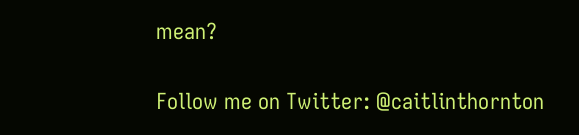mean?

Follow me on Twitter: @caitlinthornton